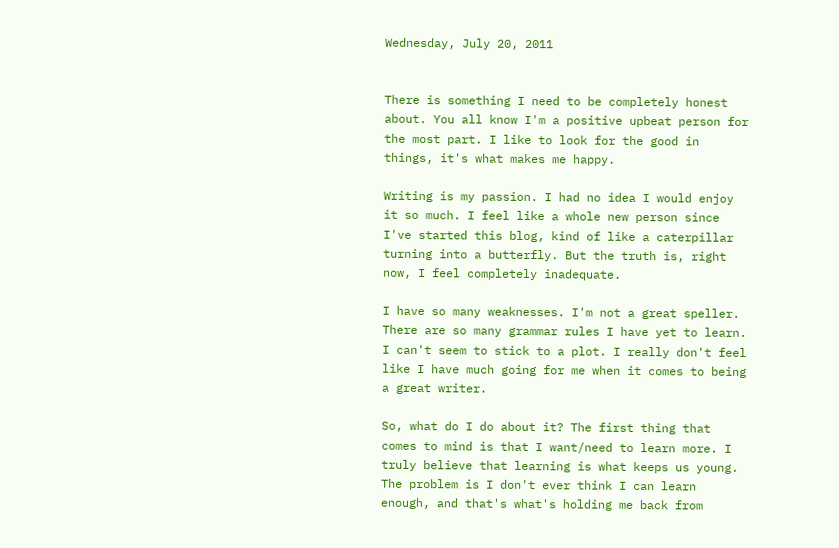Wednesday, July 20, 2011


There is something I need to be completely honest about. You all know I'm a positive upbeat person for the most part. I like to look for the good in things, it's what makes me happy.

Writing is my passion. I had no idea I would enjoy it so much. I feel like a whole new person since I've started this blog, kind of like a caterpillar turning into a butterfly. But the truth is, right now, I feel completely inadequate.

I have so many weaknesses. I'm not a great speller. There are so many grammar rules I have yet to learn. I can't seem to stick to a plot. I really don't feel like I have much going for me when it comes to being a great writer.

So, what do I do about it? The first thing that comes to mind is that I want/need to learn more. I truly believe that learning is what keeps us young. The problem is I don't ever think I can learn enough, and that's what's holding me back from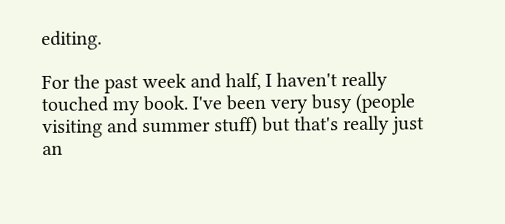editing.

For the past week and half, I haven't really touched my book. I've been very busy (people visiting and summer stuff) but that's really just an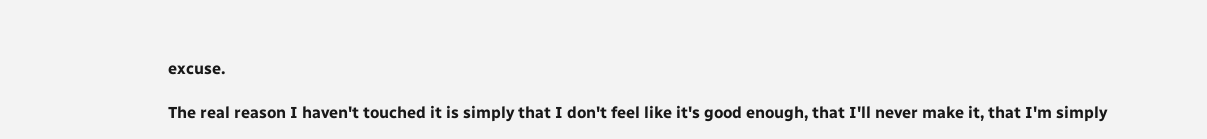excuse.

The real reason I haven't touched it is simply that I don't feel like it's good enough, that I'll never make it, that I'm simply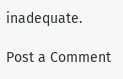inadequate.

Post a Comment